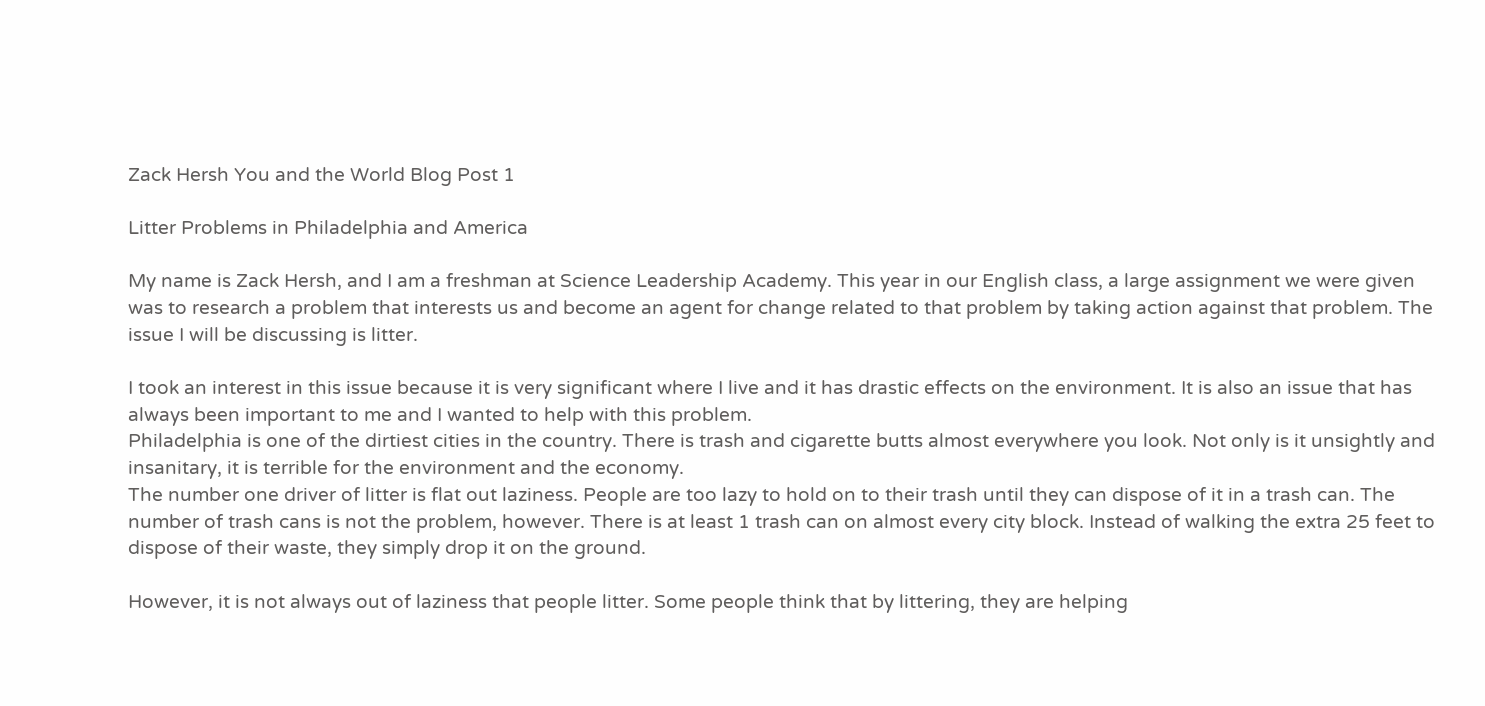Zack Hersh You and the World Blog Post 1

Litter Problems in Philadelphia and America

My name is Zack Hersh, and I am a freshman at Science Leadership Academy. This year in our English class, a large assignment we were given was to research a problem that interests us and become an agent for change related to that problem by taking action against that problem. The issue I will be discussing is litter.

I took an interest in this issue because it is very significant where I live and it has drastic effects on the environment. It is also an issue that has always been important to me and I wanted to help with this problem.
Philadelphia is one of the dirtiest cities in the country. There is trash and cigarette butts almost everywhere you look. Not only is it unsightly and insanitary, it is terrible for the environment and the economy.
The number one driver of litter is flat out laziness. People are too lazy to hold on to their trash until they can dispose of it in a trash can. The number of trash cans is not the problem, however. There is at least 1 trash can on almost every city block. Instead of walking the extra 25 feet to dispose of their waste, they simply drop it on the ground.

However, it is not always out of laziness that people litter. Some people think that by littering, they are helping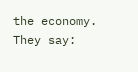the economy. They say: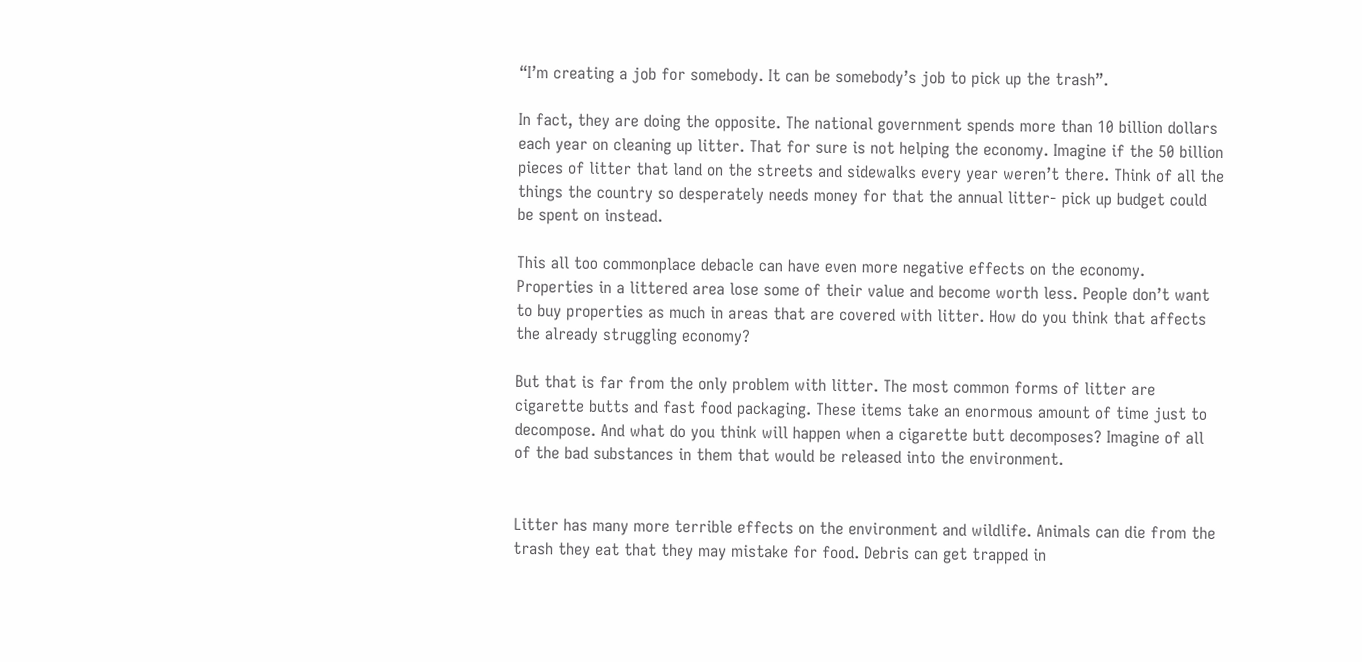“I’m creating a job for somebody. It can be somebody’s job to pick up the trash”.

In fact, they are doing the opposite. The national government spends more than 10 billion dollars each year on cleaning up litter. That for sure is not helping the economy. Imagine if the 50 billion pieces of litter that land on the streets and sidewalks every year weren’t there. Think of all the things the country so desperately needs money for that the annual litter- pick up budget could be spent on instead.

This all too commonplace debacle can have even more negative effects on the economy. Properties in a littered area lose some of their value and become worth less. People don’t want to buy properties as much in areas that are covered with litter. How do you think that affects the already struggling economy?

But that is far from the only problem with litter. The most common forms of litter are cigarette butts and fast food packaging. These items take an enormous amount of time just to decompose. And what do you think will happen when a cigarette butt decomposes? Imagine of all of the bad substances in them that would be released into the environment.


Litter has many more terrible effects on the environment and wildlife. Animals can die from the trash they eat that they may mistake for food. Debris can get trapped in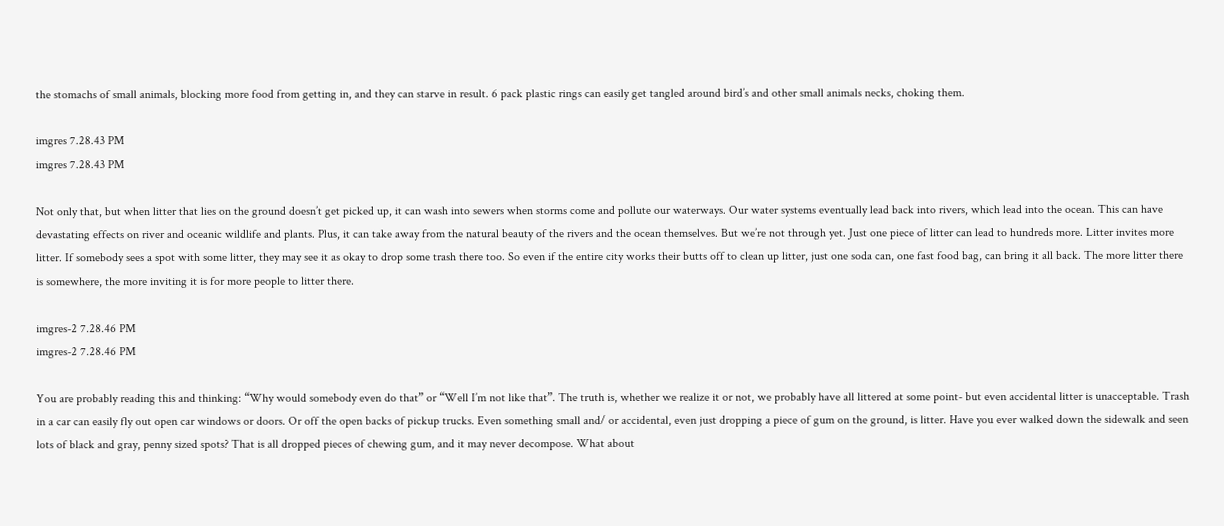the stomachs of small animals, blocking more food from getting in, and they can starve in result. 6 pack plastic rings can easily get tangled around bird’s and other small animals necks, choking them.

imgres 7.28.43 PM
imgres 7.28.43 PM

Not only that, but when litter that lies on the ground doesn’t get picked up, it can wash into sewers when storms come and pollute our waterways. Our water systems eventually lead back into rivers, which lead into the ocean. This can have devastating effects on river and oceanic wildlife and plants. Plus, it can take away from the natural beauty of the rivers and the ocean themselves. But we’re not through yet. Just one piece of litter can lead to hundreds more. Litter invites more litter. If somebody sees a spot with some litter, they may see it as okay to drop some trash there too. So even if the entire city works their butts off to clean up litter, just one soda can, one fast food bag, can bring it all back. The more litter there is somewhere, the more inviting it is for more people to litter there.

imgres-2 7.28.46 PM
imgres-2 7.28.46 PM

You are probably reading this and thinking: “Why would somebody even do that” or “Well I’m not like that”. The truth is, whether we realize it or not, we probably have all littered at some point- but even accidental litter is unacceptable. Trash in a car can easily fly out open car windows or doors. Or off the open backs of pickup trucks. Even something small and/ or accidental, even just dropping a piece of gum on the ground, is litter. Have you ever walked down the sidewalk and seen lots of black and gray, penny sized spots? That is all dropped pieces of chewing gum, and it may never decompose. What about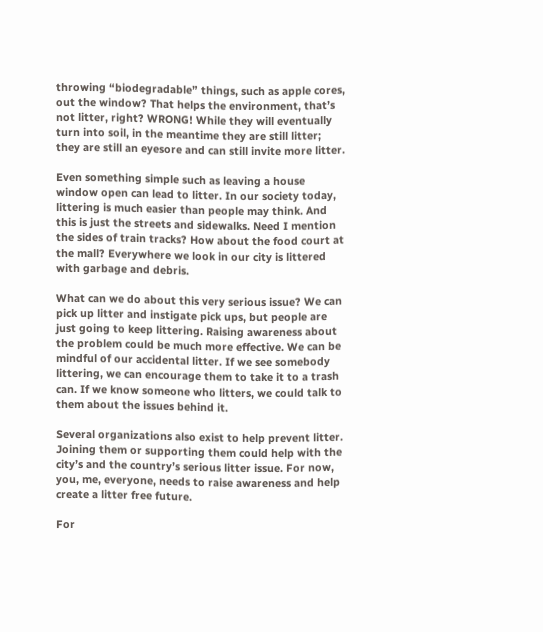throwing “biodegradable” things, such as apple cores, out the window? That helps the environment, that’s not litter, right? WRONG! While they will eventually turn into soil, in the meantime they are still litter; they are still an eyesore and can still invite more litter.

Even something simple such as leaving a house window open can lead to litter. In our society today, littering is much easier than people may think. And this is just the streets and sidewalks. Need I mention the sides of train tracks? How about the food court at the mall? Everywhere we look in our city is littered with garbage and debris.

What can we do about this very serious issue? We can pick up litter and instigate pick ups, but people are just going to keep littering. Raising awareness about the problem could be much more effective. We can be mindful of our accidental litter. If we see somebody littering, we can encourage them to take it to a trash can. If we know someone who litters, we could talk to them about the issues behind it.

Several organizations also exist to help prevent litter. Joining them or supporting them could help with the city’s and the country’s serious litter issue. For now, you, me, everyone, needs to raise awareness and help create a litter free future.

For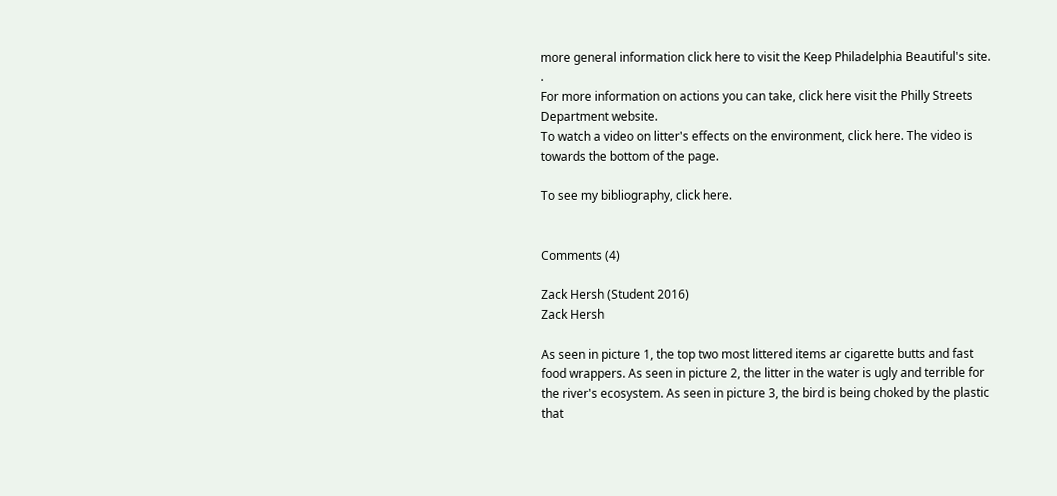more general information click here to visit the Keep Philadelphia Beautiful's site. .
For more information on actions you can take, click here visit the Philly Streets Department website.
To watch a video on litter's effects on the environment, click here. The video is towards the bottom of the page.

To see my bibliography, click here.


Comments (4)

Zack Hersh (Student 2016)
Zack Hersh

As seen in picture 1, the top two most littered items ar cigarette butts and fast food wrappers. As seen in picture 2, the litter in the water is ugly and terrible for the river's ecosystem. As seen in picture 3, the bird is being choked by the plastic that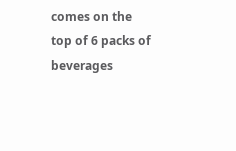comes on the top of 6 packs of beverages